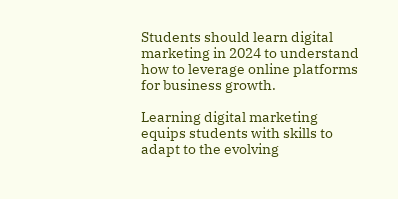Students should learn digital marketing in 2024 to understand how to leverage online platforms for business growth.

Learning digital marketing equips students with skills to adapt to the evolving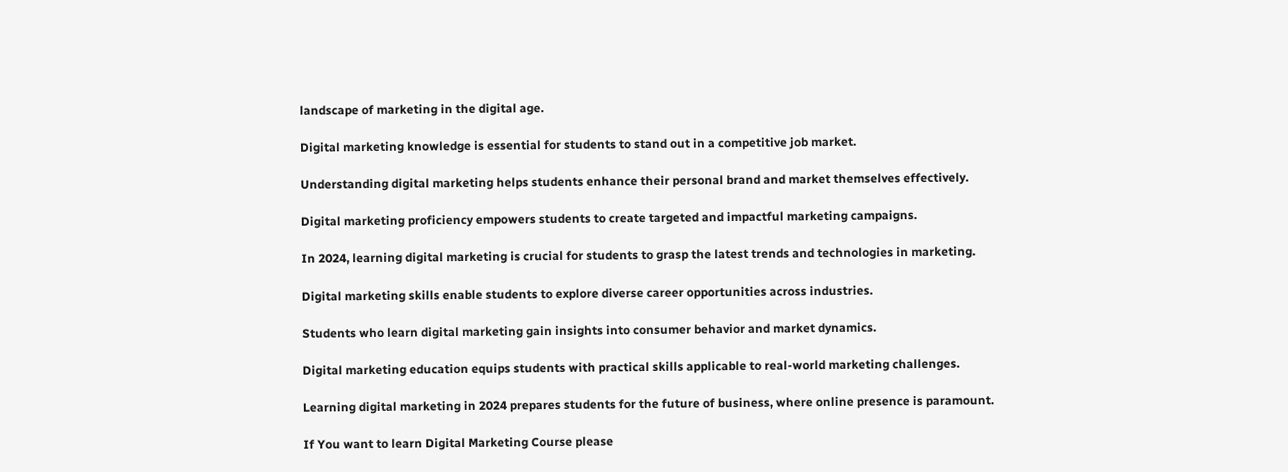landscape of marketing in the digital age.

Digital marketing knowledge is essential for students to stand out in a competitive job market.

Understanding digital marketing helps students enhance their personal brand and market themselves effectively.

Digital marketing proficiency empowers students to create targeted and impactful marketing campaigns.

In 2024, learning digital marketing is crucial for students to grasp the latest trends and technologies in marketing.

Digital marketing skills enable students to explore diverse career opportunities across industries.

Students who learn digital marketing gain insights into consumer behavior and market dynamics.

Digital marketing education equips students with practical skills applicable to real-world marketing challenges.

Learning digital marketing in 2024 prepares students for the future of business, where online presence is paramount.

If You want to learn Digital Marketing Course please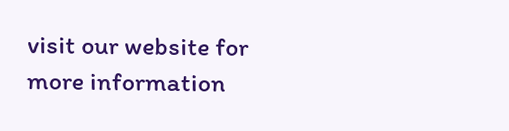visit our website for more information